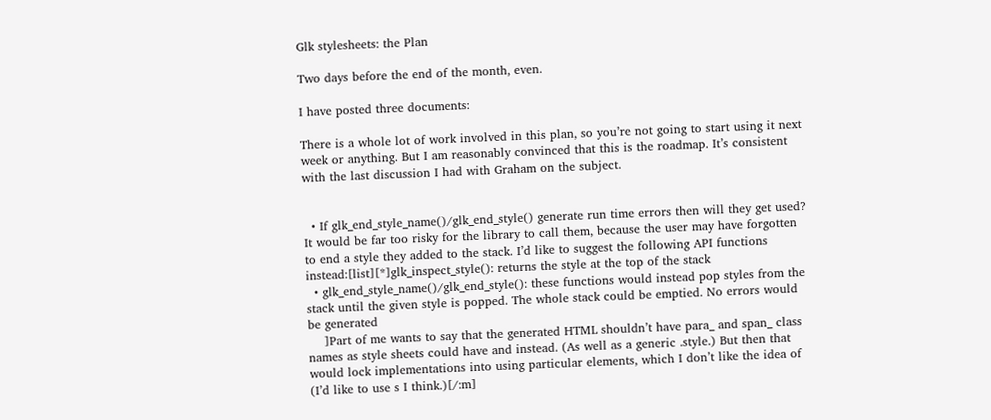Glk stylesheets: the Plan

Two days before the end of the month, even.

I have posted three documents:

There is a whole lot of work involved in this plan, so you’re not going to start using it next week or anything. But I am reasonably convinced that this is the roadmap. It’s consistent with the last discussion I had with Graham on the subject.


  • If glk_end_style_name()/glk_end_style() generate run time errors then will they get used? It would be far too risky for the library to call them, because the user may have forgotten to end a style they added to the stack. I’d like to suggest the following API functions instead:[list][*]glk_inspect_style(): returns the style at the top of the stack
  • glk_end_style_name()/glk_end_style(): these functions would instead pop styles from the stack until the given style is popped. The whole stack could be emptied. No errors would be generated
    ]Part of me wants to say that the generated HTML shouldn’t have para_ and span_ class names as style sheets could have and instead. (As well as a generic .style.) But then that would lock implementations into using particular elements, which I don’t like the idea of (I’d like to use s I think.)[/:m]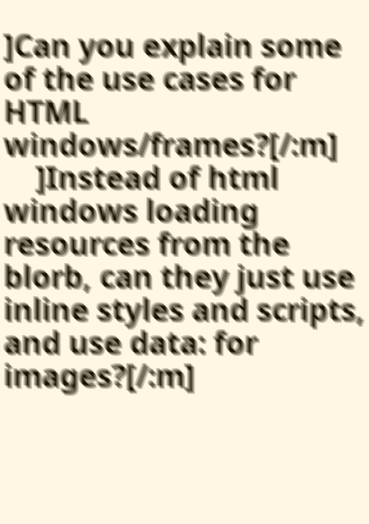]Can you explain some of the use cases for HTML windows/frames?[/:m]
    ]Instead of html windows loading resources from the blorb, can they just use inline styles and scripts, and use data: for images?[/:m]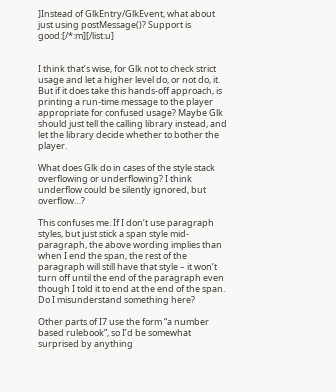]Instead of GlkEntry/GlkEvent, what about just using postMessage()? Support is good:[/*:m][/list:u]


I think that’s wise, for Glk not to check strict usage and let a higher level do, or not do, it. But if it does take this hands-off approach, is printing a run-time message to the player appropriate for confused usage? Maybe Glk should just tell the calling library instead, and let the library decide whether to bother the player.

What does Glk do in cases of the style stack overflowing or underflowing? I think underflow could be silently ignored, but overflow…?

This confuses me. If I don’t use paragraph styles, but just stick a span style mid-paragraph, the above wording implies than when I end the span, the rest of the paragraph will still have that style – it won’t turn off until the end of the paragraph even though I told it to end at the end of the span. Do I misunderstand something here?

Other parts of I7 use the form “a number based rulebook”, so I’d be somewhat surprised by anything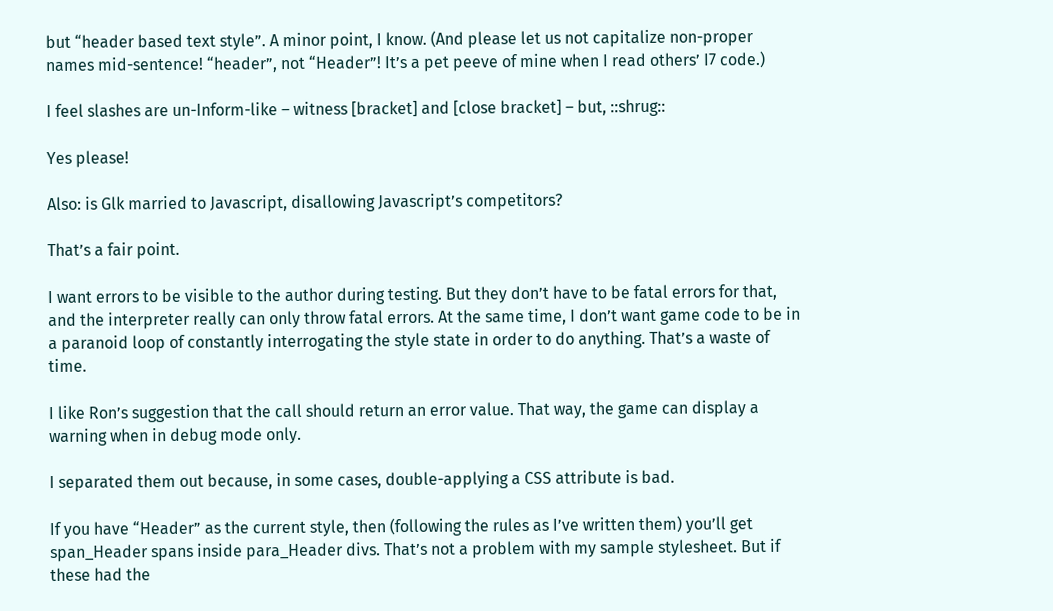but “header based text style”. A minor point, I know. (And please let us not capitalize non-proper names mid-sentence! “header”, not “Header”! It’s a pet peeve of mine when I read others’ I7 code.)

I feel slashes are un-Inform-like – witness [bracket] and [close bracket] – but, ::shrug::

Yes please!

Also: is Glk married to Javascript, disallowing Javascript’s competitors?

That’s a fair point.

I want errors to be visible to the author during testing. But they don’t have to be fatal errors for that, and the interpreter really can only throw fatal errors. At the same time, I don’t want game code to be in a paranoid loop of constantly interrogating the style state in order to do anything. That’s a waste of time.

I like Ron’s suggestion that the call should return an error value. That way, the game can display a warning when in debug mode only.

I separated them out because, in some cases, double-applying a CSS attribute is bad.

If you have “Header” as the current style, then (following the rules as I’ve written them) you’ll get span_Header spans inside para_Header divs. That’s not a problem with my sample stylesheet. But if these had the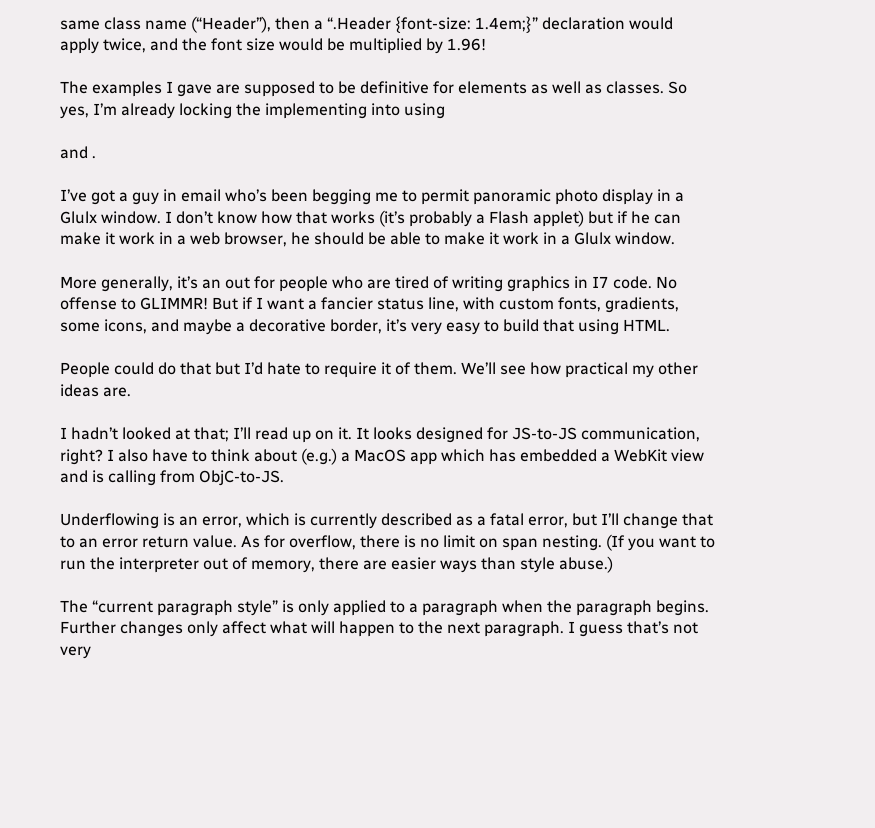same class name (“Header”), then a “.Header {font-size: 1.4em;}” declaration would apply twice, and the font size would be multiplied by 1.96!

The examples I gave are supposed to be definitive for elements as well as classes. So yes, I’m already locking the implementing into using

and .

I’ve got a guy in email who’s been begging me to permit panoramic photo display in a Glulx window. I don’t know how that works (it’s probably a Flash applet) but if he can make it work in a web browser, he should be able to make it work in a Glulx window.

More generally, it’s an out for people who are tired of writing graphics in I7 code. No offense to GLIMMR! But if I want a fancier status line, with custom fonts, gradients, some icons, and maybe a decorative border, it’s very easy to build that using HTML.

People could do that but I’d hate to require it of them. We’ll see how practical my other ideas are.

I hadn’t looked at that; I’ll read up on it. It looks designed for JS-to-JS communication, right? I also have to think about (e.g.) a MacOS app which has embedded a WebKit view and is calling from ObjC-to-JS.

Underflowing is an error, which is currently described as a fatal error, but I’ll change that to an error return value. As for overflow, there is no limit on span nesting. (If you want to run the interpreter out of memory, there are easier ways than style abuse.)

The “current paragraph style” is only applied to a paragraph when the paragraph begins. Further changes only affect what will happen to the next paragraph. I guess that’s not very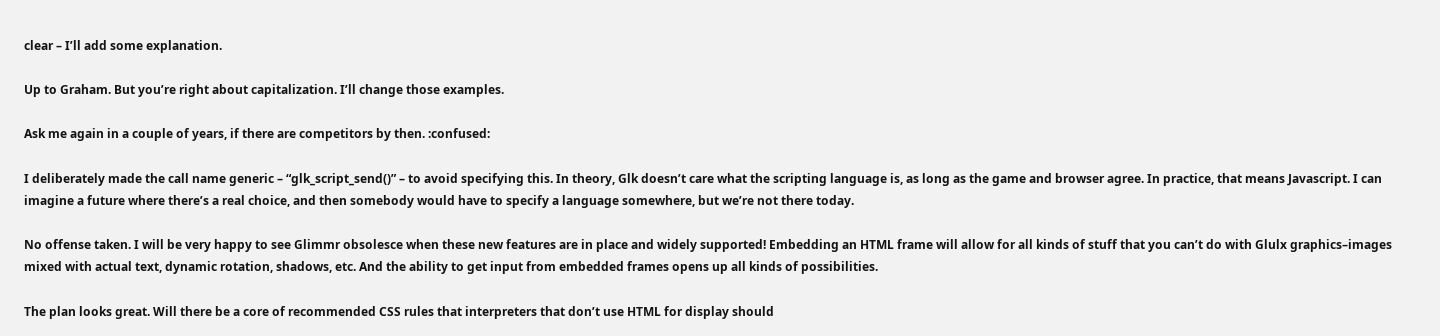clear – I’ll add some explanation.

Up to Graham. But you’re right about capitalization. I’ll change those examples.

Ask me again in a couple of years, if there are competitors by then. :confused:

I deliberately made the call name generic – “glk_script_send()” – to avoid specifying this. In theory, Glk doesn’t care what the scripting language is, as long as the game and browser agree. In practice, that means Javascript. I can imagine a future where there’s a real choice, and then somebody would have to specify a language somewhere, but we’re not there today.

No offense taken. I will be very happy to see Glimmr obsolesce when these new features are in place and widely supported! Embedding an HTML frame will allow for all kinds of stuff that you can’t do with Glulx graphics–images mixed with actual text, dynamic rotation, shadows, etc. And the ability to get input from embedded frames opens up all kinds of possibilities.

The plan looks great. Will there be a core of recommended CSS rules that interpreters that don’t use HTML for display should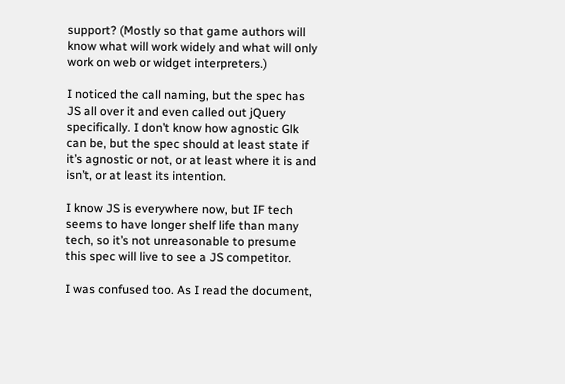support? (Mostly so that game authors will know what will work widely and what will only work on web or widget interpreters.)

I noticed the call naming, but the spec has JS all over it and even called out jQuery specifically. I don’t know how agnostic Glk can be, but the spec should at least state if it’s agnostic or not, or at least where it is and isn’t, or at least its intention.

I know JS is everywhere now, but IF tech seems to have longer shelf life than many tech, so it’s not unreasonable to presume this spec will live to see a JS competitor.

I was confused too. As I read the document,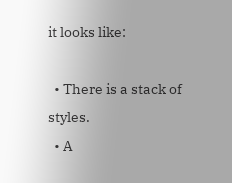it looks like:

  • There is a stack of styles.
  • A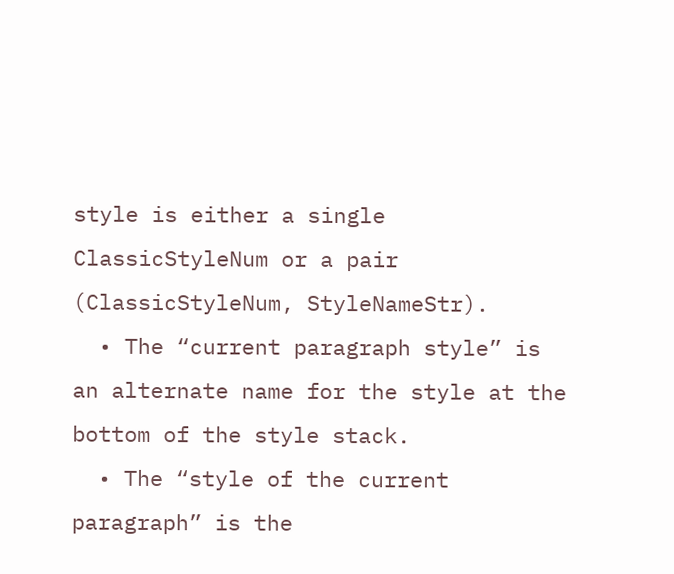style is either a single ClassicStyleNum or a pair (ClassicStyleNum, StyleNameStr).
  • The “current paragraph style” is an alternate name for the style at the bottom of the style stack.
  • The “style of the current paragraph” is the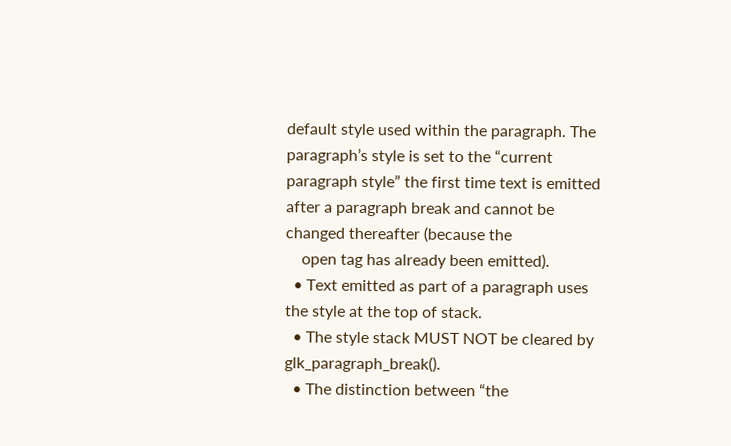default style used within the paragraph. The paragraph’s style is set to the “current paragraph style” the first time text is emitted after a paragraph break and cannot be changed thereafter (because the
    open tag has already been emitted).
  • Text emitted as part of a paragraph uses the style at the top of stack.
  • The style stack MUST NOT be cleared by glk_paragraph_break().
  • The distinction between “the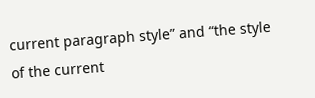current paragraph style” and “the style of the current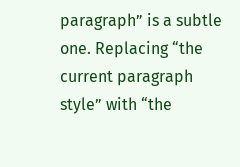paragraph” is a subtle one. Replacing “the current paragraph style” with “the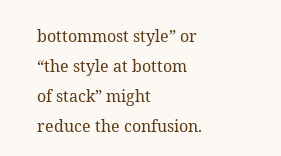bottommost style” or “the style at bottom of stack” might reduce the confusion.